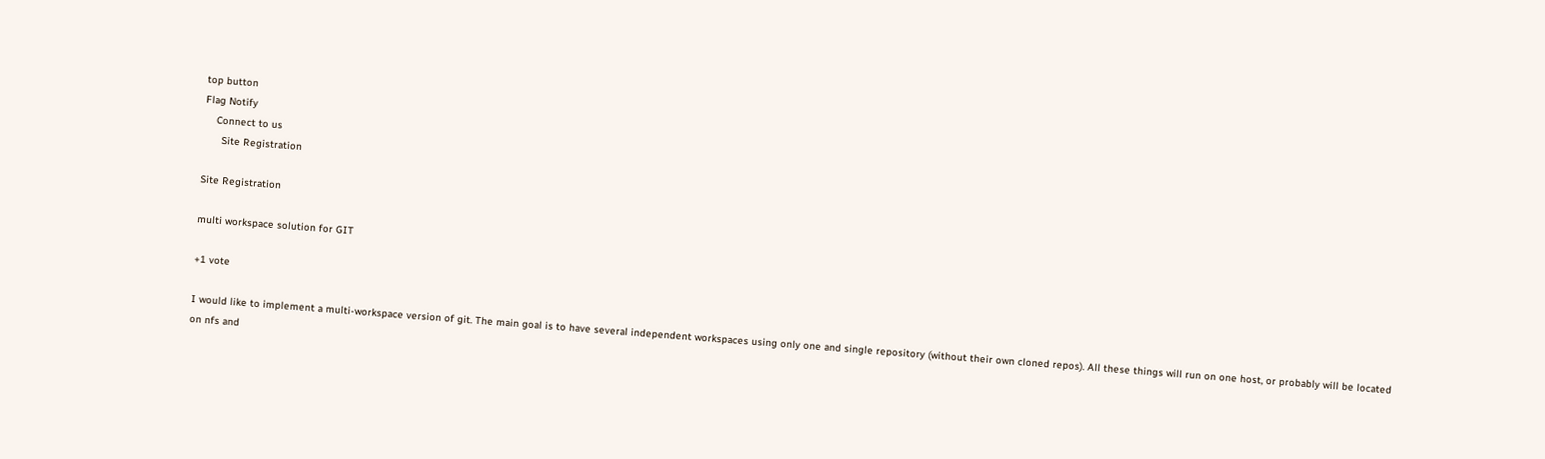top button
Flag Notify
    Connect to us
      Site Registration

Site Registration

multi workspace solution for GIT

+1 vote

I would like to implement a multi-workspace version of git. The main goal is to have several independent workspaces using only one and single repository (without their own cloned repos). All these things will run on one host, or probably will be located on nfs and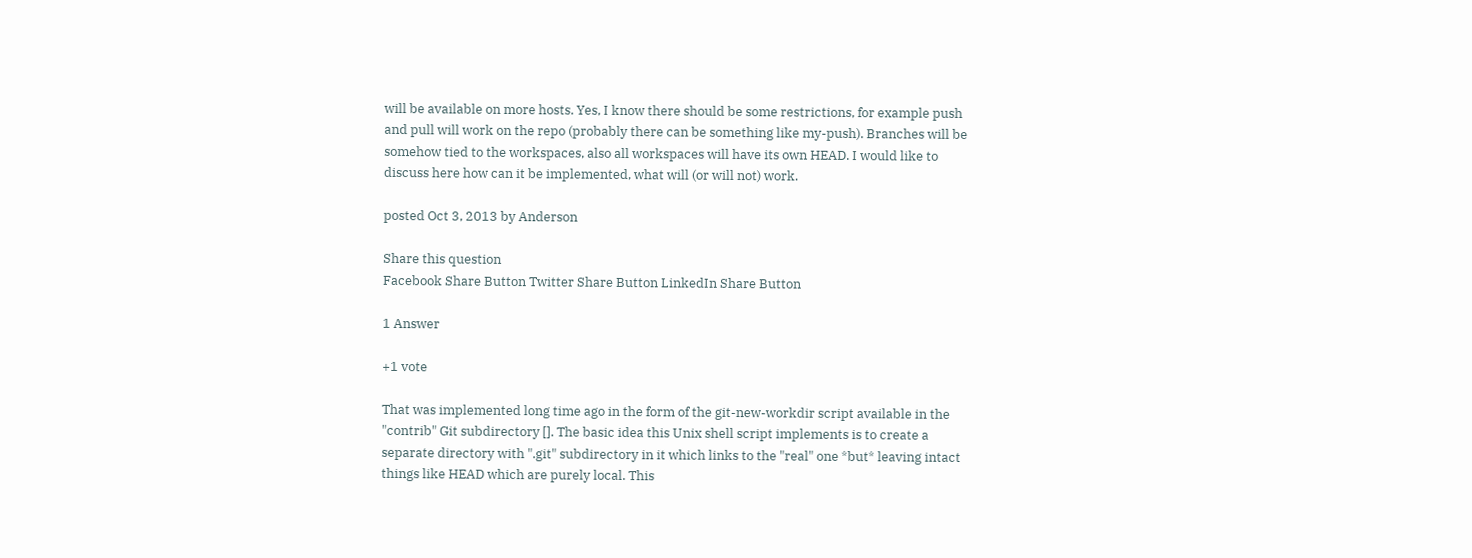will be available on more hosts. Yes, I know there should be some restrictions, for example push and pull will work on the repo (probably there can be something like my-push). Branches will be somehow tied to the workspaces, also all workspaces will have its own HEAD. I would like to discuss here how can it be implemented, what will (or will not) work.

posted Oct 3, 2013 by Anderson

Share this question
Facebook Share Button Twitter Share Button LinkedIn Share Button

1 Answer

+1 vote

That was implemented long time ago in the form of the git-new-workdir script available in the "contrib" Git subdirectory []. The basic idea this Unix shell script implements is to create a separate directory with ".git" subdirectory in it which links to the "real" one *but* leaving intact things like HEAD which are purely local. This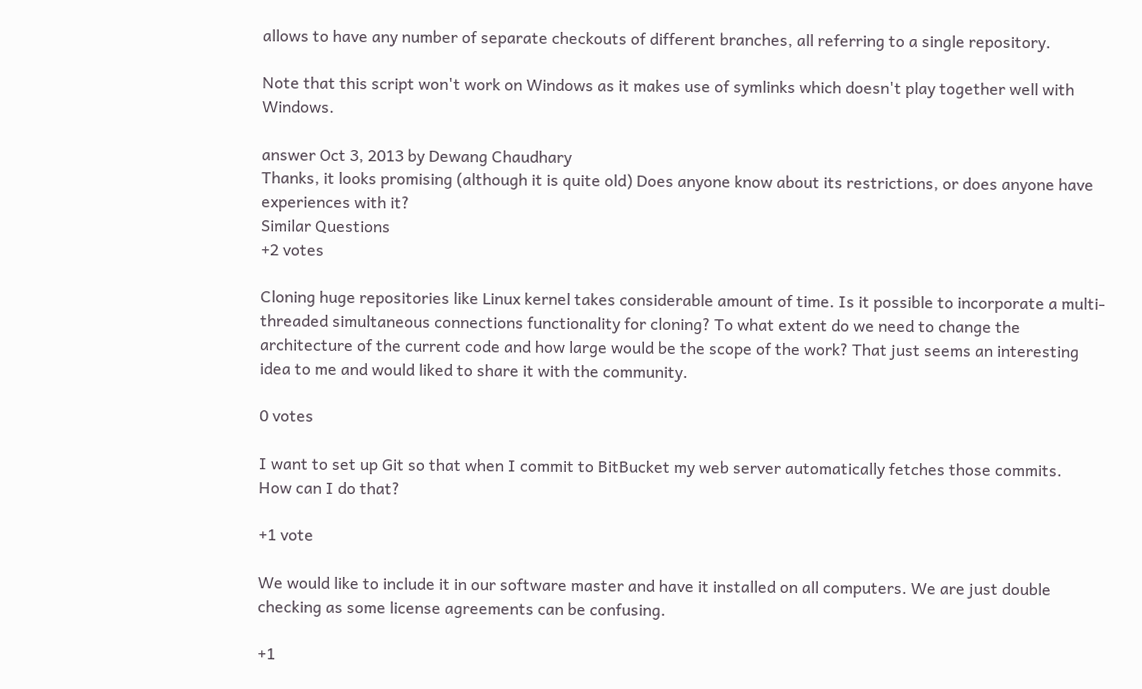allows to have any number of separate checkouts of different branches, all referring to a single repository.

Note that this script won't work on Windows as it makes use of symlinks which doesn't play together well with Windows.

answer Oct 3, 2013 by Dewang Chaudhary
Thanks, it looks promising (although it is quite old) Does anyone know about its restrictions, or does anyone have experiences with it?
Similar Questions
+2 votes

Cloning huge repositories like Linux kernel takes considerable amount of time. Is it possible to incorporate a multi-threaded simultaneous connections functionality for cloning? To what extent do we need to change the architecture of the current code and how large would be the scope of the work? That just seems an interesting idea to me and would liked to share it with the community.

0 votes

I want to set up Git so that when I commit to BitBucket my web server automatically fetches those commits.
How can I do that?

+1 vote

We would like to include it in our software master and have it installed on all computers. We are just double checking as some license agreements can be confusing.

+1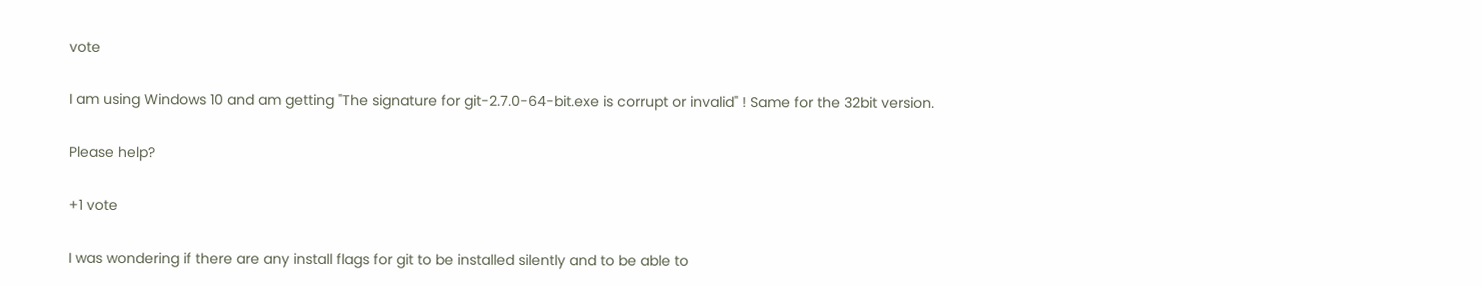vote

I am using Windows 10 and am getting "The signature for git-2.7.0-64-bit.exe is corrupt or invalid" ! Same for the 32bit version.

Please help?

+1 vote

I was wondering if there are any install flags for git to be installed silently and to be able to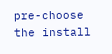pre-choose the install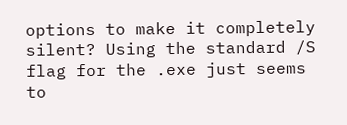options to make it completely silent? Using the standard /S flag for the .exe just seems to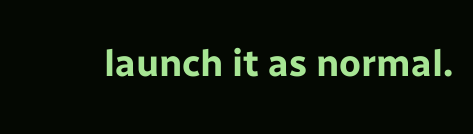launch it as normal.